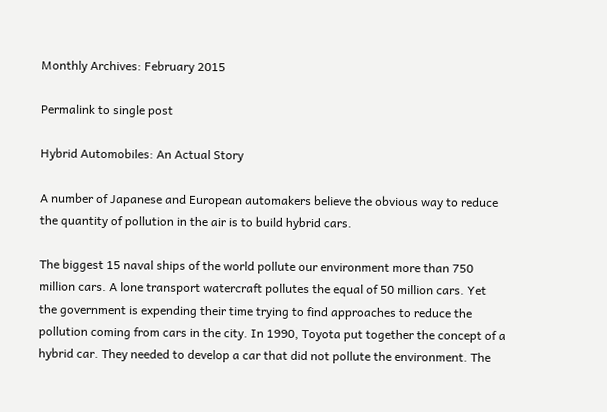Monthly Archives: February 2015

Permalink to single post

Hybrid Automobiles: An Actual Story

A number of Japanese and European automakers believe the obvious way to reduce the quantity of pollution in the air is to build hybrid cars.

The biggest 15 naval ships of the world pollute our environment more than 750 million cars. A lone transport watercraft pollutes the equal of 50 million cars. Yet the government is expending their time trying to find approaches to reduce the pollution coming from cars in the city. In 1990, Toyota put together the concept of a hybrid car. They needed to develop a car that did not pollute the environment. The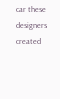car these designers created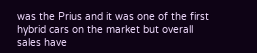was the Prius and it was one of the first hybrid cars on the market but overall sales have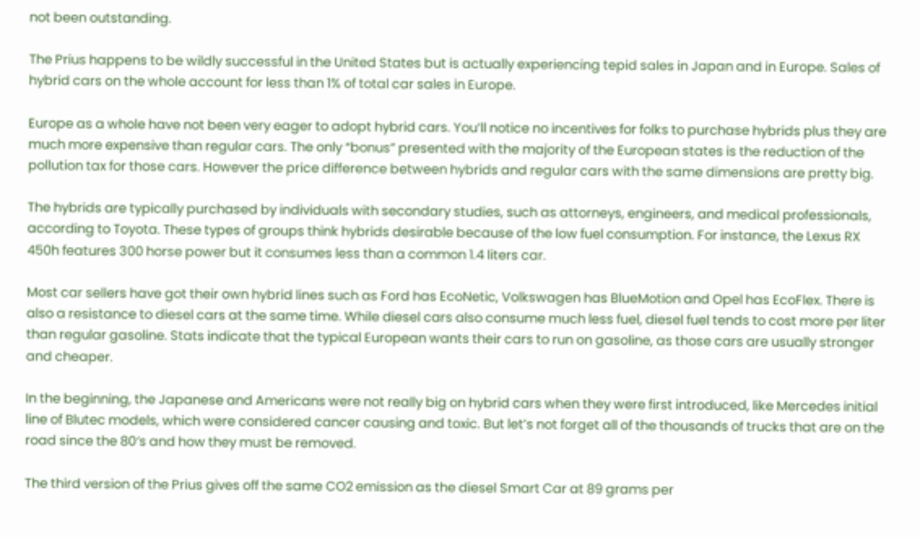not been outstanding.

The Prius happens to be wildly successful in the United States but is actually experiencing tepid sales in Japan and in Europe. Sales of hybrid cars on the whole account for less than 1% of total car sales in Europe.

Europe as a whole have not been very eager to adopt hybrid cars. You’ll notice no incentives for folks to purchase hybrids plus they are much more expensive than regular cars. The only “bonus” presented with the majority of the European states is the reduction of the pollution tax for those cars. However the price difference between hybrids and regular cars with the same dimensions are pretty big.

The hybrids are typically purchased by individuals with secondary studies, such as attorneys, engineers, and medical professionals, according to Toyota. These types of groups think hybrids desirable because of the low fuel consumption. For instance, the Lexus RX 450h features 300 horse power but it consumes less than a common 1.4 liters car.

Most car sellers have got their own hybrid lines such as Ford has EcoNetic, Volkswagen has BlueMotion and Opel has EcoFlex. There is also a resistance to diesel cars at the same time. While diesel cars also consume much less fuel, diesel fuel tends to cost more per liter than regular gasoline. Stats indicate that the typical European wants their cars to run on gasoline, as those cars are usually stronger and cheaper.

In the beginning, the Japanese and Americans were not really big on hybrid cars when they were first introduced, like Mercedes initial line of Blutec models, which were considered cancer causing and toxic. But let’s not forget all of the thousands of trucks that are on the road since the 80′s and how they must be removed.

The third version of the Prius gives off the same CO2 emission as the diesel Smart Car at 89 grams per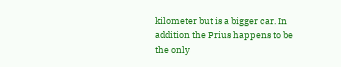kilometer but is a bigger car. In addition the Prius happens to be the only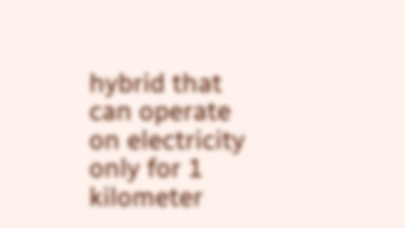hybrid that can operate on electricity only for 1 kilometer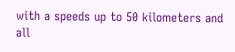with a speeds up to 50 kilometers and all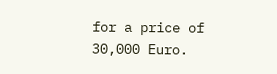for a price of 30,000 Euro.